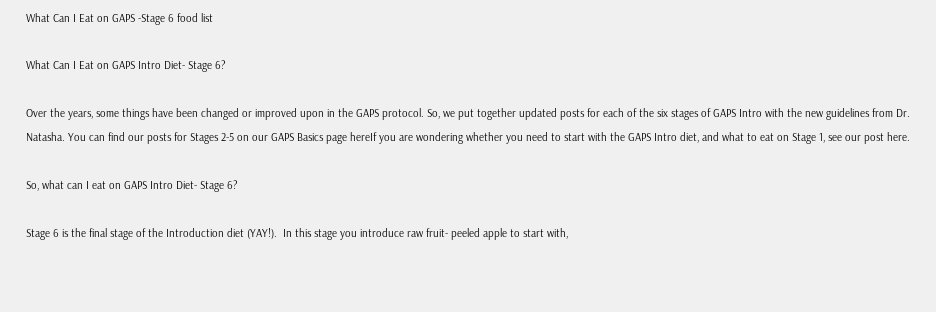What Can I Eat on GAPS -Stage 6 food list

What Can I Eat on GAPS Intro Diet- Stage 6?

Over the years, some things have been changed or improved upon in the GAPS protocol. So, we put together updated posts for each of the six stages of GAPS Intro with the new guidelines from Dr. Natasha. You can find our posts for Stages 2-5 on our GAPS Basics page hereIf you are wondering whether you need to start with the GAPS Intro diet, and what to eat on Stage 1, see our post here.

So, what can I eat on GAPS Intro Diet- Stage 6?

Stage 6 is the final stage of the Introduction diet (YAY!).  In this stage you introduce raw fruit- peeled apple to start with,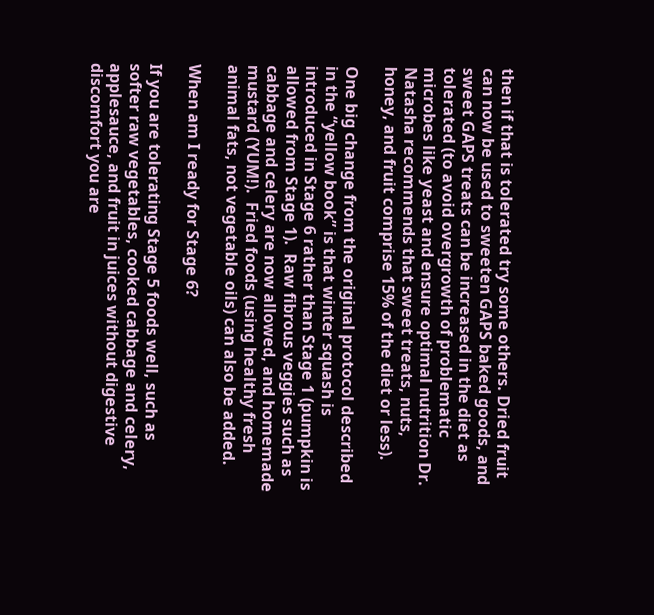then if that is tolerated try some others. Dried fruit can now be used to sweeten GAPS baked goods, and sweet GAPS treats can be increased in the diet as tolerated (to avoid overgrowth of problematic microbes like yeast and ensure optimal nutrition Dr. Natasha recommends that sweet treats, nuts, honey, and fruit comprise 15% of the diet or less).

One big change from the original protocol described in the “yellow book” is that winter squash is introduced in Stage 6 rather than Stage 1 (pumpkin is allowed from Stage 1).  Raw fibrous veggies such as cabbage and celery are now allowed, and homemade mustard (YUM!).  Fried foods (using healthy fresh animal fats, not vegetable oils) can also be added.

When am I ready for Stage 6?

If you are tolerating Stage 5 foods well, such as softer raw vegetables, cooked cabbage and celery, applesauce, and fruit in juices without digestive discomfort you are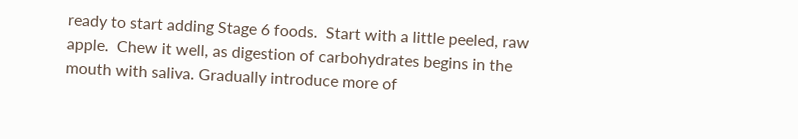ready to start adding Stage 6 foods.  Start with a little peeled, raw apple.  Chew it well, as digestion of carbohydrates begins in the mouth with saliva. Gradually introduce more of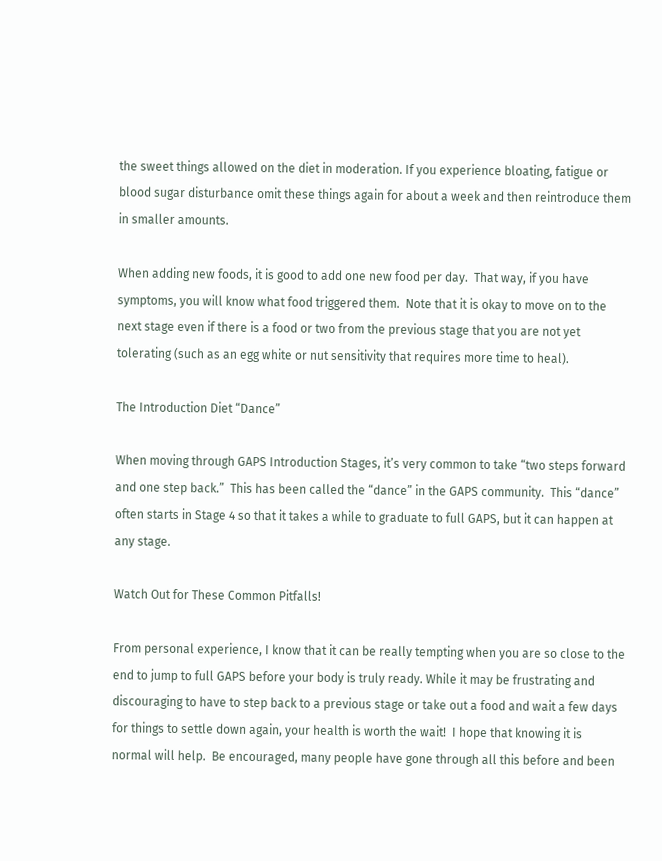the sweet things allowed on the diet in moderation. If you experience bloating, fatigue or blood sugar disturbance omit these things again for about a week and then reintroduce them in smaller amounts.

When adding new foods, it is good to add one new food per day.  That way, if you have symptoms, you will know what food triggered them.  Note that it is okay to move on to the next stage even if there is a food or two from the previous stage that you are not yet tolerating (such as an egg white or nut sensitivity that requires more time to heal).

The Introduction Diet “Dance”

When moving through GAPS Introduction Stages, it’s very common to take “two steps forward and one step back.”  This has been called the “dance” in the GAPS community.  This “dance” often starts in Stage 4 so that it takes a while to graduate to full GAPS, but it can happen at any stage.

Watch Out for These Common Pitfalls!

From personal experience, I know that it can be really tempting when you are so close to the end to jump to full GAPS before your body is truly ready. While it may be frustrating and discouraging to have to step back to a previous stage or take out a food and wait a few days for things to settle down again, your health is worth the wait!  I hope that knowing it is normal will help.  Be encouraged, many people have gone through all this before and been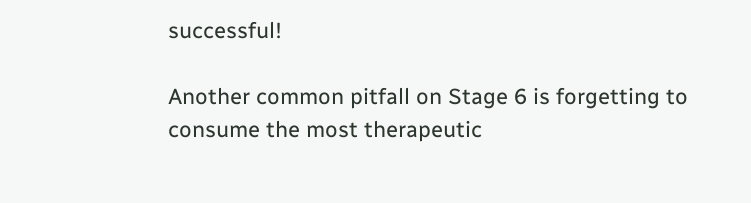successful!

Another common pitfall on Stage 6 is forgetting to consume the most therapeutic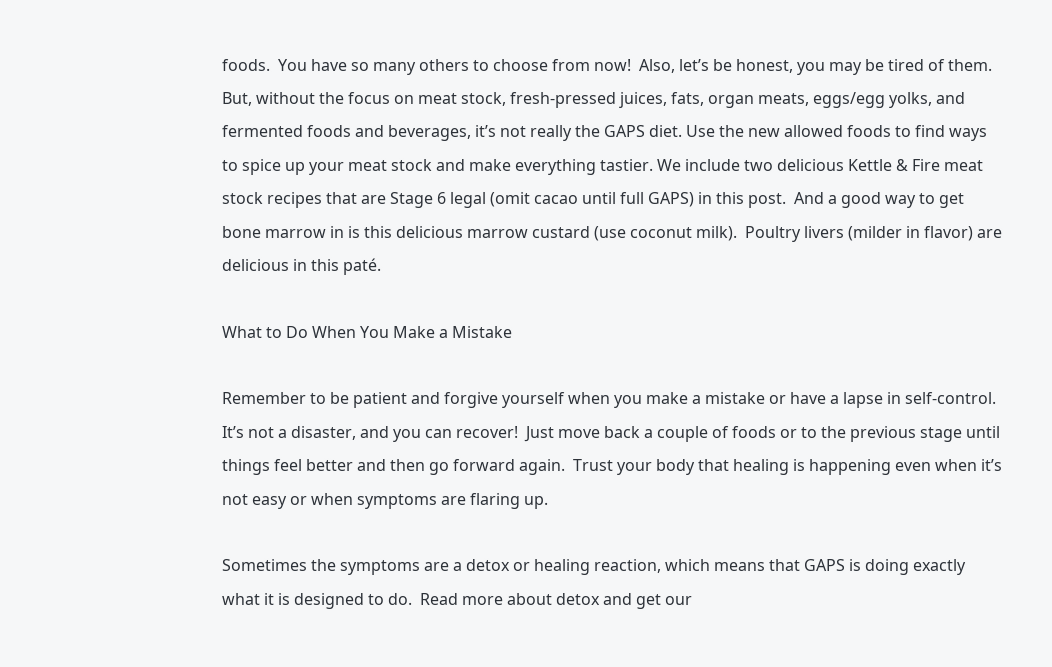foods.  You have so many others to choose from now!  Also, let’s be honest, you may be tired of them. But, without the focus on meat stock, fresh-pressed juices, fats, organ meats, eggs/egg yolks, and fermented foods and beverages, it’s not really the GAPS diet. Use the new allowed foods to find ways to spice up your meat stock and make everything tastier. We include two delicious Kettle & Fire meat stock recipes that are Stage 6 legal (omit cacao until full GAPS) in this post.  And a good way to get bone marrow in is this delicious marrow custard (use coconut milk).  Poultry livers (milder in flavor) are delicious in this paté.

What to Do When You Make a Mistake

Remember to be patient and forgive yourself when you make a mistake or have a lapse in self-control.  It’s not a disaster, and you can recover!  Just move back a couple of foods or to the previous stage until things feel better and then go forward again.  Trust your body that healing is happening even when it’s not easy or when symptoms are flaring up.

Sometimes the symptoms are a detox or healing reaction, which means that GAPS is doing exactly what it is designed to do.  Read more about detox and get our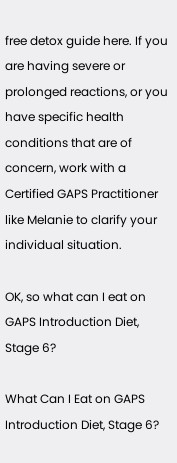free detox guide here. If you are having severe or prolonged reactions, or you have specific health conditions that are of concern, work with a Certified GAPS Practitioner like Melanie to clarify your individual situation.

OK, so what can I eat on GAPS Introduction Diet, Stage 6?

What Can I Eat on GAPS Introduction Diet, Stage 6?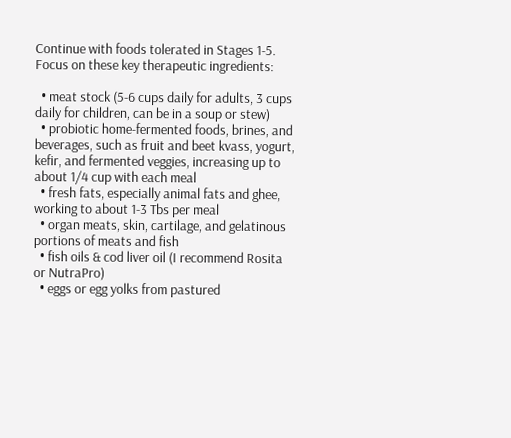Continue with foods tolerated in Stages 1-5. Focus on these key therapeutic ingredients:

  • meat stock (5-6 cups daily for adults, 3 cups daily for children, can be in a soup or stew)
  • probiotic home-fermented foods, brines, and beverages, such as fruit and beet kvass, yogurt, kefir, and fermented veggies, increasing up to about 1/4 cup with each meal
  • fresh fats, especially animal fats and ghee, working to about 1-3 Tbs per meal
  • organ meats, skin, cartilage, and gelatinous portions of meats and fish
  • fish oils & cod liver oil (I recommend Rosita or NutraPro)
  • eggs or egg yolks from pastured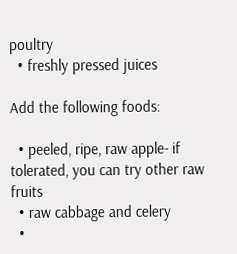poultry
  • freshly pressed juices

Add the following foods:

  • peeled, ripe, raw apple- if tolerated, you can try other raw fruits
  • raw cabbage and celery
  •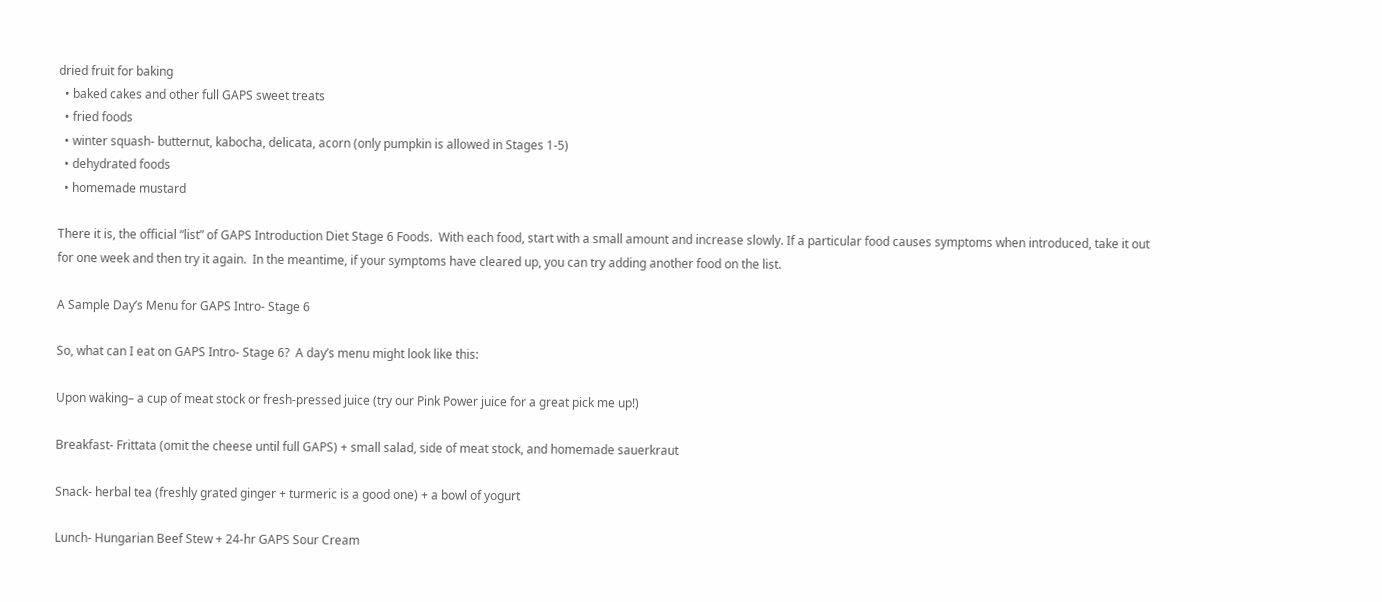dried fruit for baking
  • baked cakes and other full GAPS sweet treats
  • fried foods
  • winter squash- butternut, kabocha, delicata, acorn (only pumpkin is allowed in Stages 1-5)
  • dehydrated foods
  • homemade mustard

There it is, the official “list” of GAPS Introduction Diet Stage 6 Foods.  With each food, start with a small amount and increase slowly. If a particular food causes symptoms when introduced, take it out for one week and then try it again.  In the meantime, if your symptoms have cleared up, you can try adding another food on the list.

A Sample Day’s Menu for GAPS Intro- Stage 6

So, what can I eat on GAPS Intro- Stage 6?  A day’s menu might look like this:

Upon waking– a cup of meat stock or fresh-pressed juice (try our Pink Power juice for a great pick me up!)

Breakfast- Frittata (omit the cheese until full GAPS) + small salad, side of meat stock, and homemade sauerkraut

Snack- herbal tea (freshly grated ginger + turmeric is a good one) + a bowl of yogurt

Lunch- Hungarian Beef Stew + 24-hr GAPS Sour Cream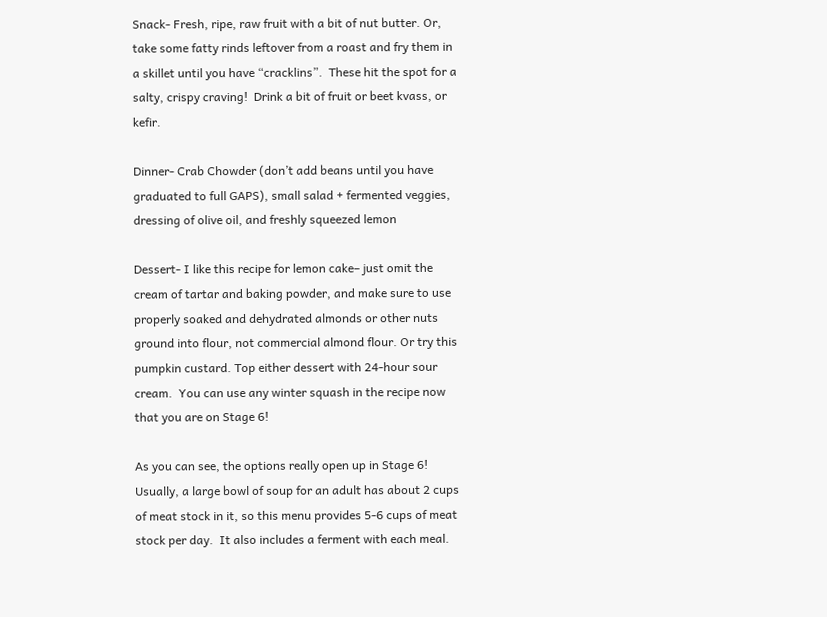Snack- Fresh, ripe, raw fruit with a bit of nut butter. Or, take some fatty rinds leftover from a roast and fry them in a skillet until you have “cracklins”.  These hit the spot for a salty, crispy craving!  Drink a bit of fruit or beet kvass, or kefir.

Dinner- Crab Chowder (don’t add beans until you have graduated to full GAPS), small salad + fermented veggies, dressing of olive oil, and freshly squeezed lemon

Dessert- I like this recipe for lemon cake– just omit the cream of tartar and baking powder, and make sure to use properly soaked and dehydrated almonds or other nuts ground into flour, not commercial almond flour. Or try this pumpkin custard. Top either dessert with 24-hour sour cream.  You can use any winter squash in the recipe now that you are on Stage 6!

As you can see, the options really open up in Stage 6! Usually, a large bowl of soup for an adult has about 2 cups of meat stock in it, so this menu provides 5-6 cups of meat stock per day.  It also includes a ferment with each meal.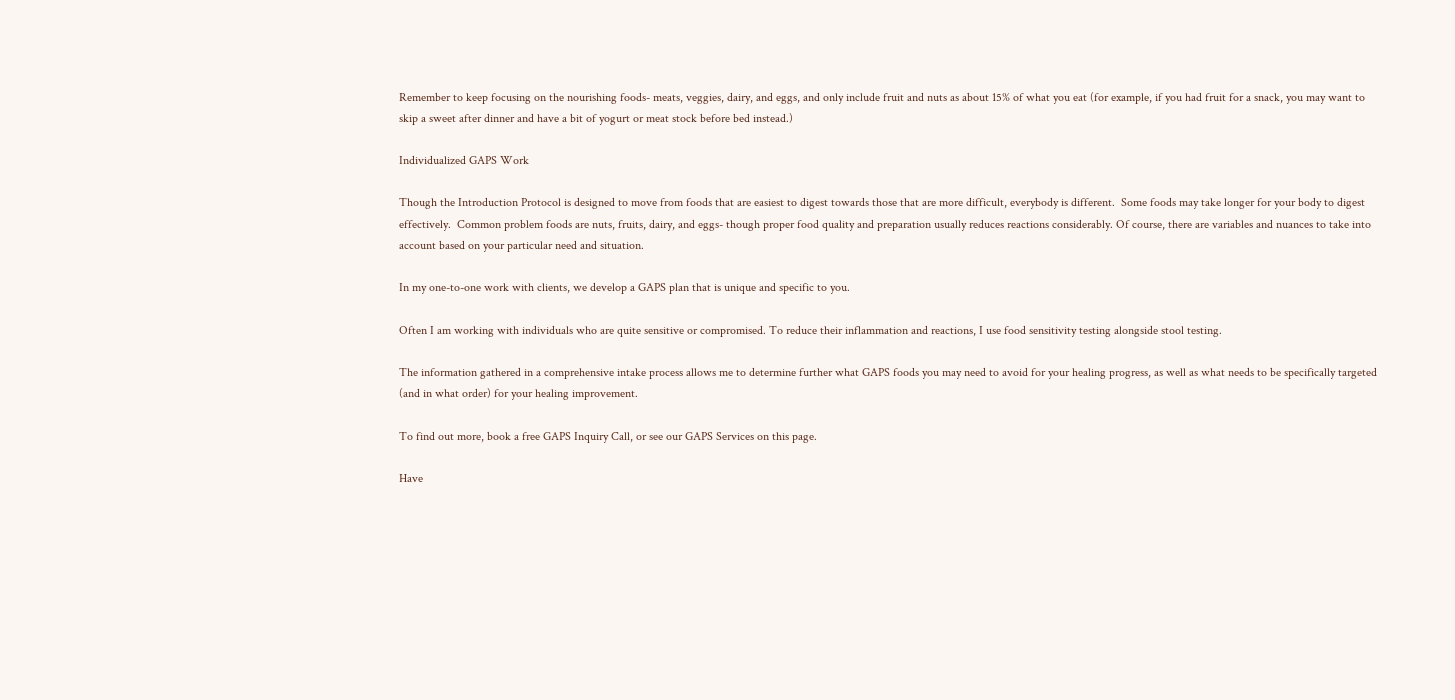Remember to keep focusing on the nourishing foods- meats, veggies, dairy, and eggs, and only include fruit and nuts as about 15% of what you eat (for example, if you had fruit for a snack, you may want to skip a sweet after dinner and have a bit of yogurt or meat stock before bed instead.)

Individualized GAPS Work

Though the Introduction Protocol is designed to move from foods that are easiest to digest towards those that are more difficult, everybody is different.  Some foods may take longer for your body to digest effectively.  Common problem foods are nuts, fruits, dairy, and eggs- though proper food quality and preparation usually reduces reactions considerably. Of course, there are variables and nuances to take into account based on your particular need and situation.

In my one-to-one work with clients, we develop a GAPS plan that is unique and specific to you.

Often I am working with individuals who are quite sensitive or compromised. To reduce their inflammation and reactions, I use food sensitivity testing alongside stool testing.

The information gathered in a comprehensive intake process allows me to determine further what GAPS foods you may need to avoid for your healing progress, as well as what needs to be specifically targeted (and in what order) for your healing improvement.

To find out more, book a free GAPS Inquiry Call, or see our GAPS Services on this page.

Have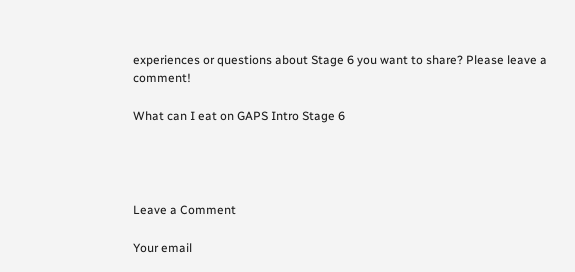experiences or questions about Stage 6 you want to share? Please leave a comment!

What can I eat on GAPS Intro Stage 6




Leave a Comment

Your email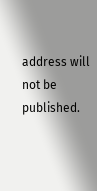address will not be published.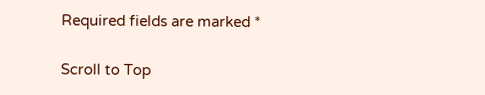Required fields are marked *

Scroll to Top